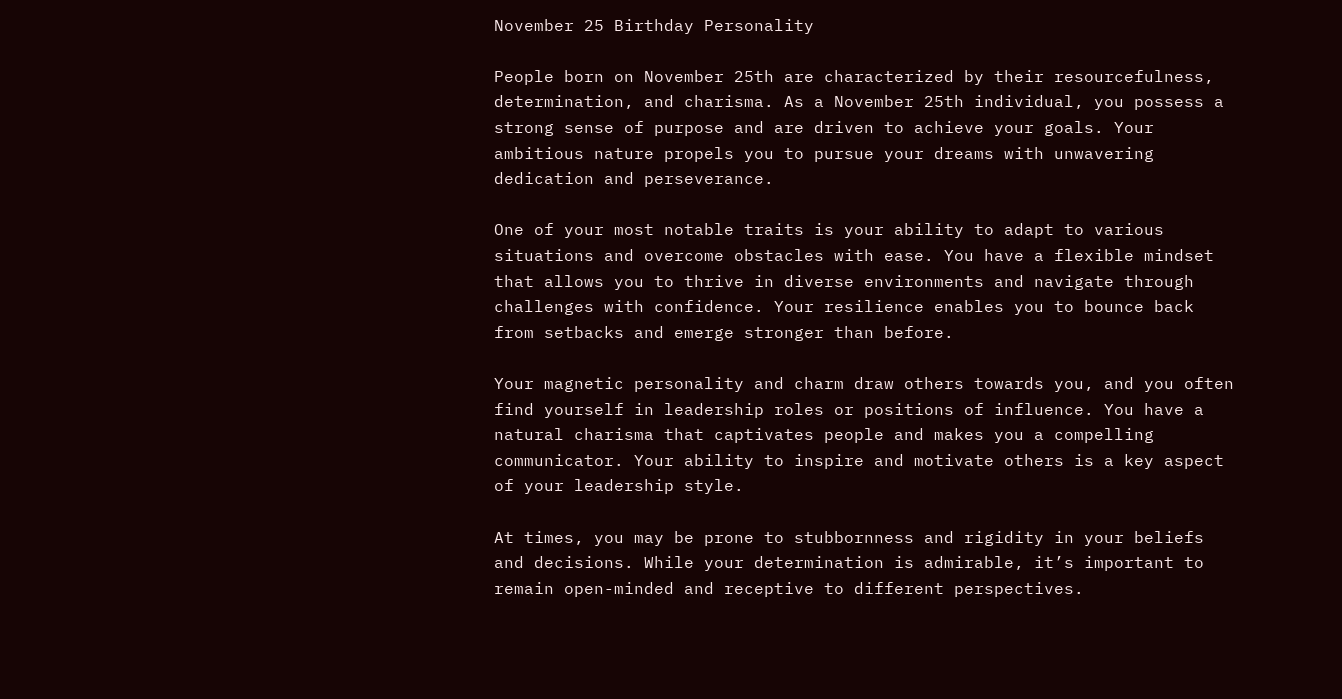November 25 Birthday Personality

People born on November 25th are characterized by their resourcefulness, determination, and charisma. As a November 25th individual, you possess a strong sense of purpose and are driven to achieve your goals. Your ambitious nature propels you to pursue your dreams with unwavering dedication and perseverance.

One of your most notable traits is your ability to adapt to various situations and overcome obstacles with ease. You have a flexible mindset that allows you to thrive in diverse environments and navigate through challenges with confidence. Your resilience enables you to bounce back from setbacks and emerge stronger than before.

Your magnetic personality and charm draw others towards you, and you often find yourself in leadership roles or positions of influence. You have a natural charisma that captivates people and makes you a compelling communicator. Your ability to inspire and motivate others is a key aspect of your leadership style.

At times, you may be prone to stubbornness and rigidity in your beliefs and decisions. While your determination is admirable, it’s important to remain open-minded and receptive to different perspectives.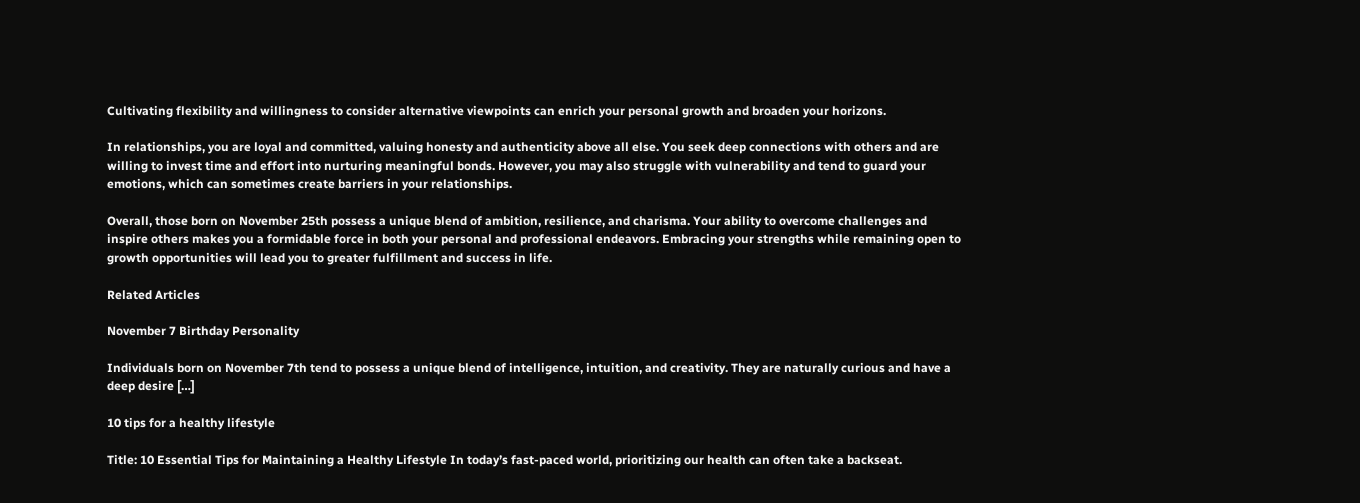Cultivating flexibility and willingness to consider alternative viewpoints can enrich your personal growth and broaden your horizons.

In relationships, you are loyal and committed, valuing honesty and authenticity above all else. You seek deep connections with others and are willing to invest time and effort into nurturing meaningful bonds. However, you may also struggle with vulnerability and tend to guard your emotions, which can sometimes create barriers in your relationships.

Overall, those born on November 25th possess a unique blend of ambition, resilience, and charisma. Your ability to overcome challenges and inspire others makes you a formidable force in both your personal and professional endeavors. Embracing your strengths while remaining open to growth opportunities will lead you to greater fulfillment and success in life.

Related Articles

November 7 Birthday Personality

Individuals born on November 7th tend to possess a unique blend of intelligence, intuition, and creativity. They are naturally curious and have a deep desire […]

10 tips for a healthy lifestyle

Title: 10 Essential Tips for Maintaining a Healthy Lifestyle In today’s fast-paced world, prioritizing our health can often take a backseat.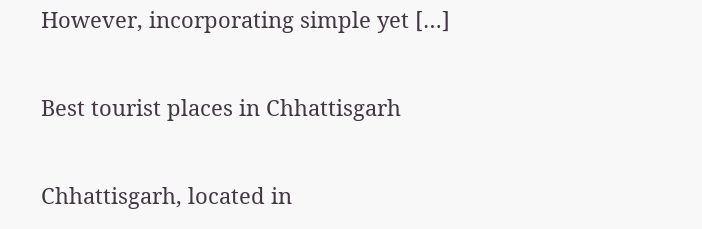However, incorporating simple yet […]

Best tourist places in Chhattisgarh

Chhattisgarh, located in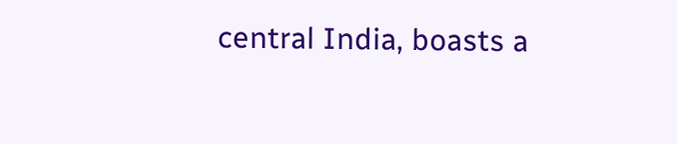central India, boasts a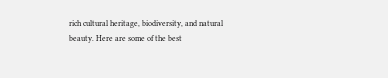rich cultural heritage, biodiversity, and natural beauty. Here are some of the best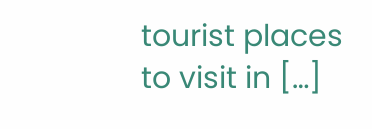tourist places to visit in […]